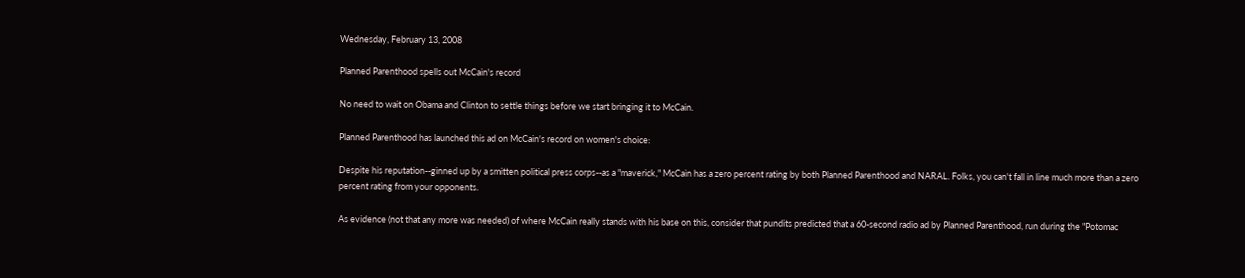Wednesday, February 13, 2008

Planned Parenthood spells out McCain's record

No need to wait on Obama and Clinton to settle things before we start bringing it to McCain.

Planned Parenthood has launched this ad on McCain's record on women's choice:

Despite his reputation--ginned up by a smitten political press corps--as a "maverick," McCain has a zero percent rating by both Planned Parenthood and NARAL. Folks, you can't fall in line much more than a zero percent rating from your opponents.

As evidence (not that any more was needed) of where McCain really stands with his base on this, consider that pundits predicted that a 60-second radio ad by Planned Parenthood, run during the "Potomac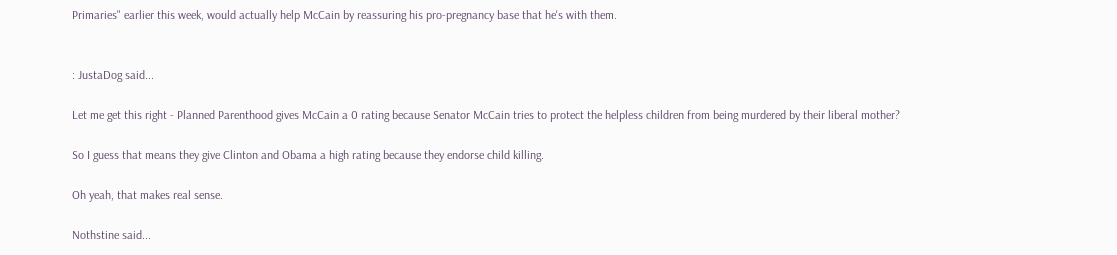Primaries" earlier this week, would actually help McCain by reassuring his pro-pregnancy base that he's with them.


: JustaDog said...

Let me get this right - Planned Parenthood gives McCain a 0 rating because Senator McCain tries to protect the helpless children from being murdered by their liberal mother?

So I guess that means they give Clinton and Obama a high rating because they endorse child killing.

Oh yeah, that makes real sense.

Nothstine said...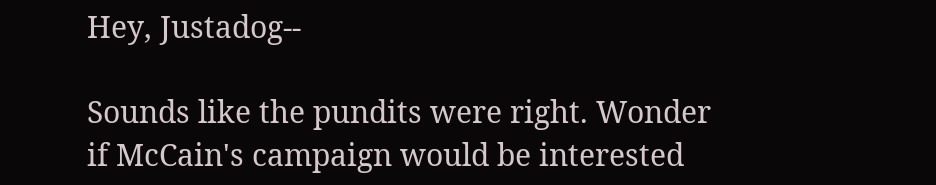Hey, Justadog--

Sounds like the pundits were right. Wonder if McCain's campaign would be interested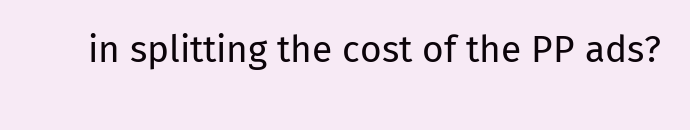in splitting the cost of the PP ads?